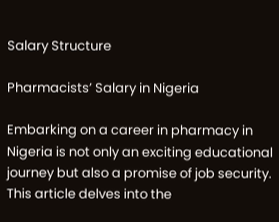Salary Structure

Pharmacists’ Salary in Nigeria

Embarking on a career in pharmacy in Nigeria is not only an exciting educational journey but also a promise of job security. This article delves into the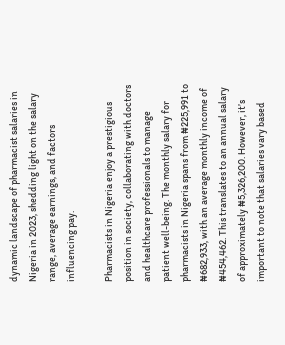dynamic landscape of pharmacist salaries in Nigeria in 2023, shedding light on the salary range, average earnings, and factors influencing pay.

Pharmacists in Nigeria enjoy a prestigious position in society, collaborating with doctors and healthcare professionals to manage patient well-being. The monthly salary for pharmacists in Nigeria spans from ₦225,991 to ₦682,933, with an average monthly income of ₦454,462. This translates to an annual salary of approximately ₦5,326,200. However, it’s important to note that salaries vary based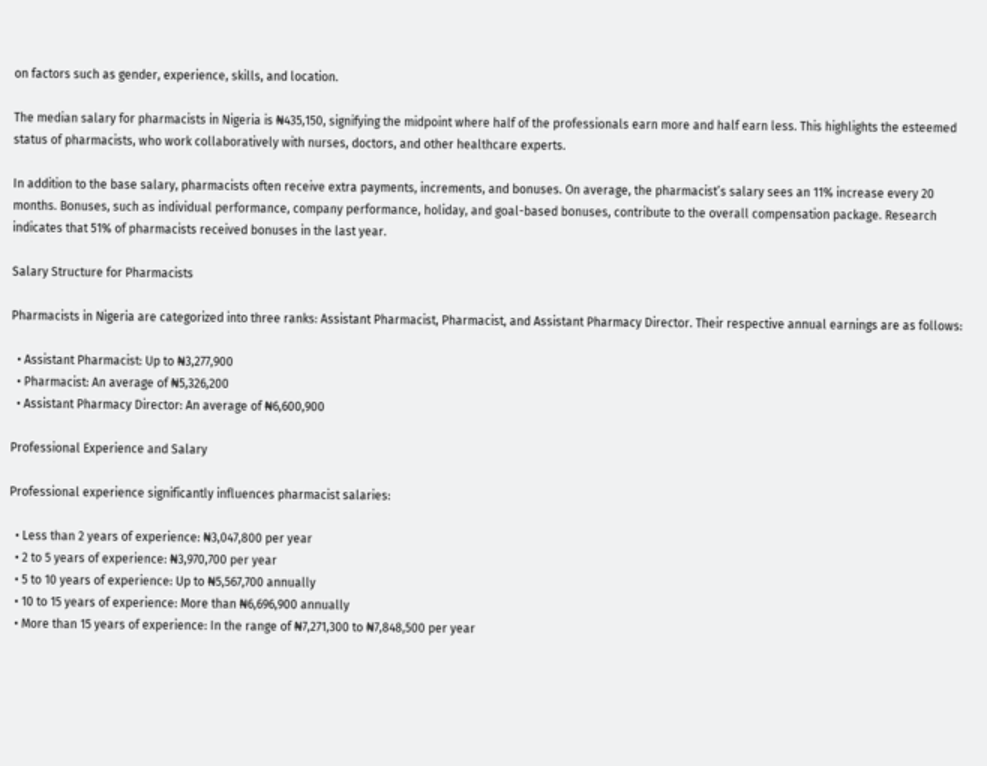on factors such as gender, experience, skills, and location.

The median salary for pharmacists in Nigeria is ₦435,150, signifying the midpoint where half of the professionals earn more and half earn less. This highlights the esteemed status of pharmacists, who work collaboratively with nurses, doctors, and other healthcare experts.

In addition to the base salary, pharmacists often receive extra payments, increments, and bonuses. On average, the pharmacist’s salary sees an 11% increase every 20 months. Bonuses, such as individual performance, company performance, holiday, and goal-based bonuses, contribute to the overall compensation package. Research indicates that 51% of pharmacists received bonuses in the last year.

Salary Structure for Pharmacists

Pharmacists in Nigeria are categorized into three ranks: Assistant Pharmacist, Pharmacist, and Assistant Pharmacy Director. Their respective annual earnings are as follows:

  • Assistant Pharmacist: Up to ₦3,277,900
  • Pharmacist: An average of ₦5,326,200
  • Assistant Pharmacy Director: An average of ₦6,600,900

Professional Experience and Salary

Professional experience significantly influences pharmacist salaries:

  • Less than 2 years of experience: ₦3,047,800 per year
  • 2 to 5 years of experience: ₦3,970,700 per year
  • 5 to 10 years of experience: Up to ₦5,567,700 annually
  • 10 to 15 years of experience: More than ₦6,696,900 annually
  • More than 15 years of experience: In the range of ₦7,271,300 to ₦7,848,500 per year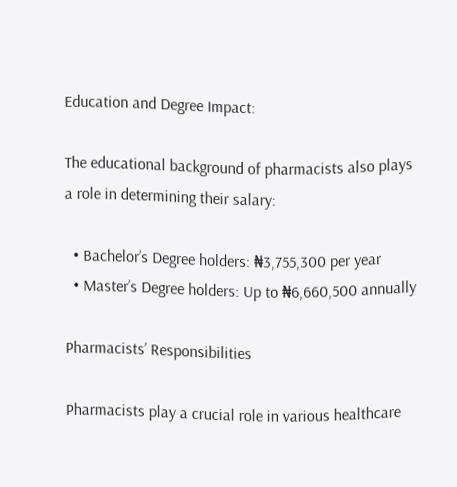Education and Degree Impact:

The educational background of pharmacists also plays a role in determining their salary:

  • Bachelor’s Degree holders: ₦3,755,300 per year
  • Master’s Degree holders: Up to ₦6,660,500 annually

Pharmacists’ Responsibilities

Pharmacists play a crucial role in various healthcare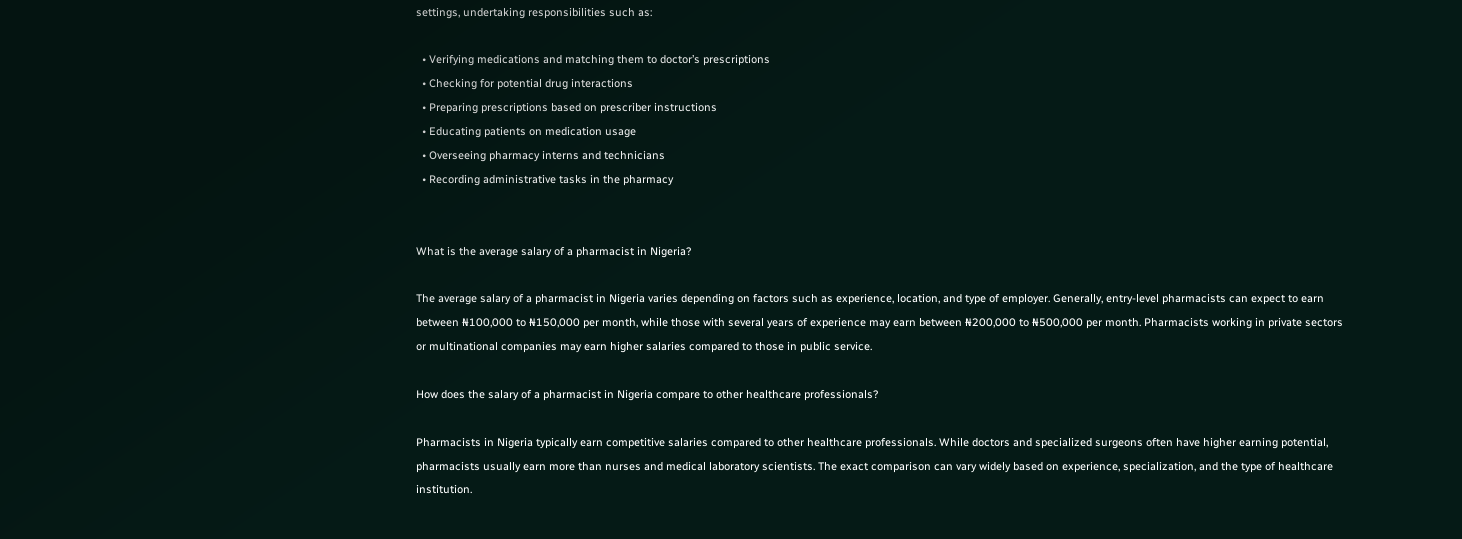settings, undertaking responsibilities such as:

  • Verifying medications and matching them to doctor’s prescriptions
  • Checking for potential drug interactions
  • Preparing prescriptions based on prescriber instructions
  • Educating patients on medication usage
  • Overseeing pharmacy interns and technicians
  • Recording administrative tasks in the pharmacy


What is the average salary of a pharmacist in Nigeria?

The average salary of a pharmacist in Nigeria varies depending on factors such as experience, location, and type of employer. Generally, entry-level pharmacists can expect to earn between ₦100,000 to ₦150,000 per month, while those with several years of experience may earn between ₦200,000 to ₦500,000 per month. Pharmacists working in private sectors or multinational companies may earn higher salaries compared to those in public service.

How does the salary of a pharmacist in Nigeria compare to other healthcare professionals?

Pharmacists in Nigeria typically earn competitive salaries compared to other healthcare professionals. While doctors and specialized surgeons often have higher earning potential, pharmacists usually earn more than nurses and medical laboratory scientists. The exact comparison can vary widely based on experience, specialization, and the type of healthcare institution.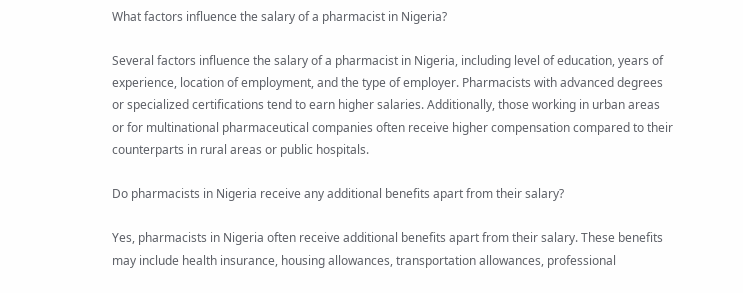What factors influence the salary of a pharmacist in Nigeria?

Several factors influence the salary of a pharmacist in Nigeria, including level of education, years of experience, location of employment, and the type of employer. Pharmacists with advanced degrees or specialized certifications tend to earn higher salaries. Additionally, those working in urban areas or for multinational pharmaceutical companies often receive higher compensation compared to their counterparts in rural areas or public hospitals.

Do pharmacists in Nigeria receive any additional benefits apart from their salary?

Yes, pharmacists in Nigeria often receive additional benefits apart from their salary. These benefits may include health insurance, housing allowances, transportation allowances, professional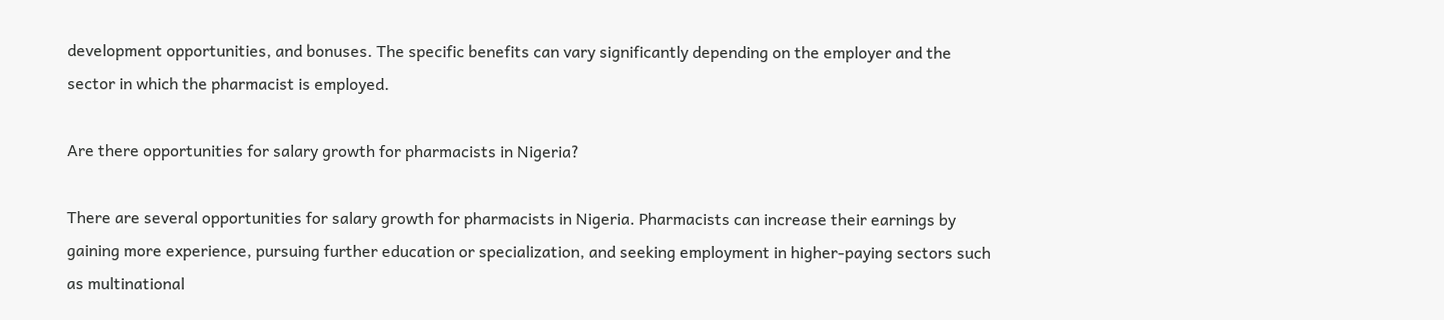development opportunities, and bonuses. The specific benefits can vary significantly depending on the employer and the sector in which the pharmacist is employed.

Are there opportunities for salary growth for pharmacists in Nigeria?

There are several opportunities for salary growth for pharmacists in Nigeria. Pharmacists can increase their earnings by gaining more experience, pursuing further education or specialization, and seeking employment in higher-paying sectors such as multinational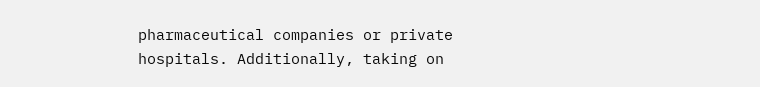pharmaceutical companies or private hospitals. Additionally, taking on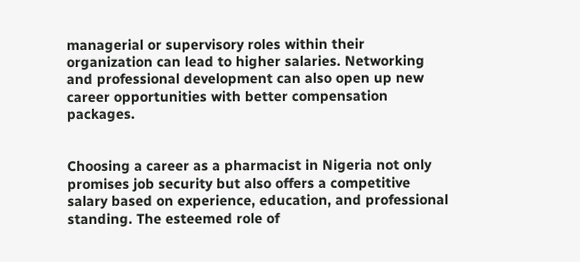managerial or supervisory roles within their organization can lead to higher salaries. Networking and professional development can also open up new career opportunities with better compensation packages.


Choosing a career as a pharmacist in Nigeria not only promises job security but also offers a competitive salary based on experience, education, and professional standing. The esteemed role of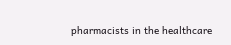pharmacists in the healthcare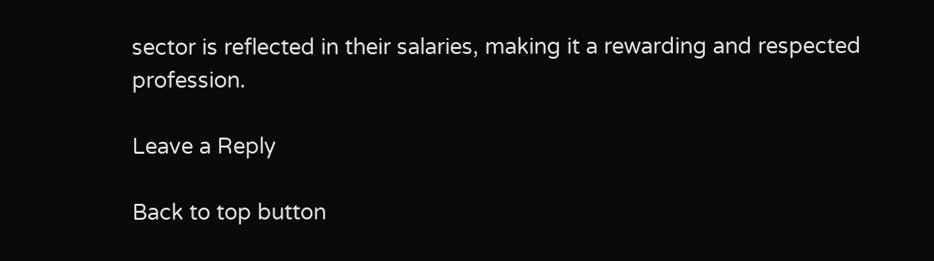sector is reflected in their salaries, making it a rewarding and respected profession.

Leave a Reply

Back to top button